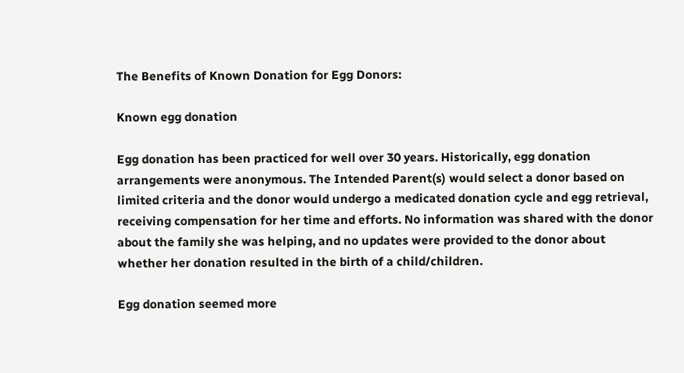The Benefits of Known Donation for Egg Donors:

Known egg donation

Egg donation has been practiced for well over 30 years. Historically, egg donation arrangements were anonymous. The Intended Parent(s) would select a donor based on limited criteria and the donor would undergo a medicated donation cycle and egg retrieval, receiving compensation for her time and efforts. No information was shared with the donor about the family she was helping, and no updates were provided to the donor about whether her donation resulted in the birth of a child/children.

Egg donation seemed more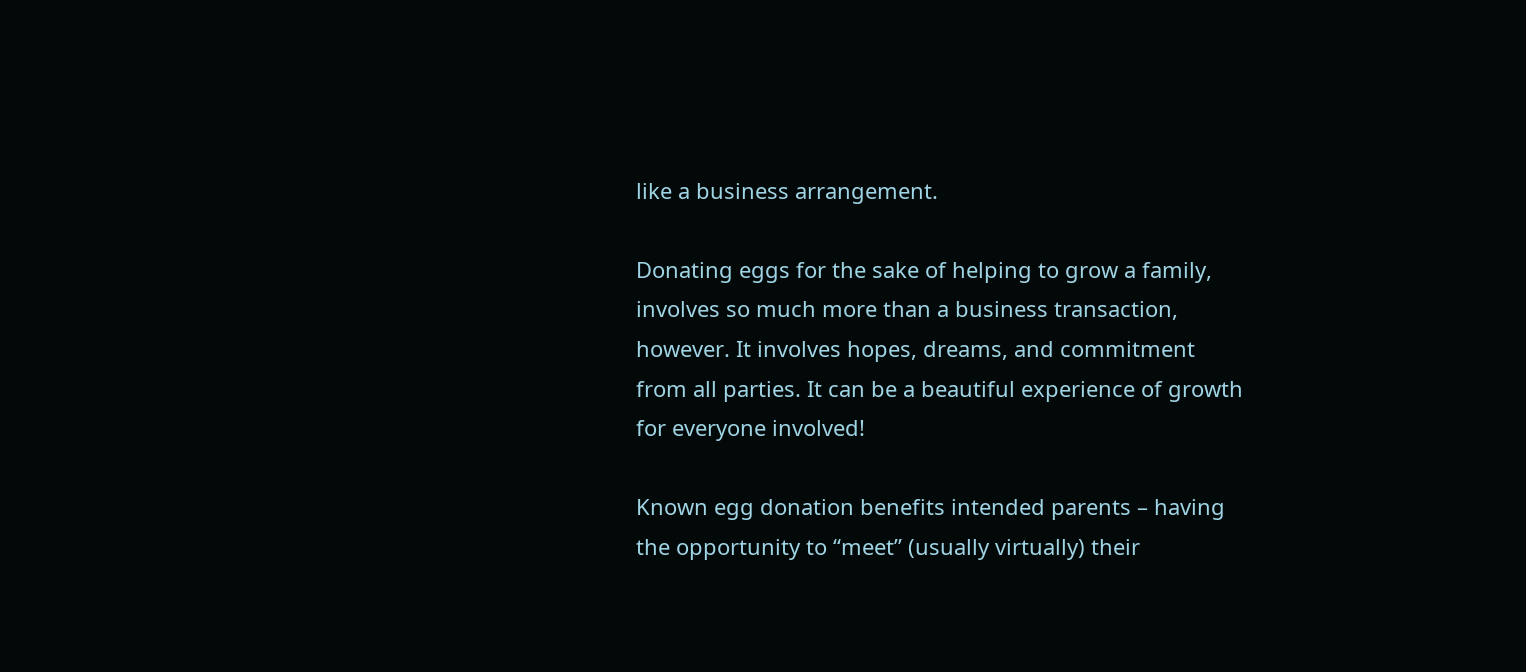like a business arrangement.

Donating eggs for the sake of helping to grow a family, involves so much more than a business transaction, however. It involves hopes, dreams, and commitment from all parties. It can be a beautiful experience of growth for everyone involved!

Known egg donation benefits intended parents – having the opportunity to “meet” (usually virtually) their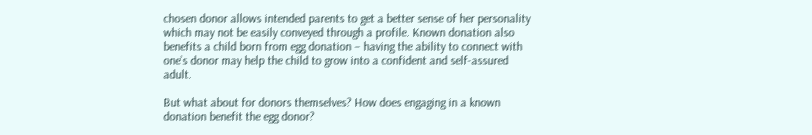chosen donor allows intended parents to get a better sense of her personality which may not be easily conveyed through a profile. Known donation also benefits a child born from egg donation – having the ability to connect with one’s donor may help the child to grow into a confident and self-assured adult.

But what about for donors themselves? How does engaging in a known donation benefit the egg donor?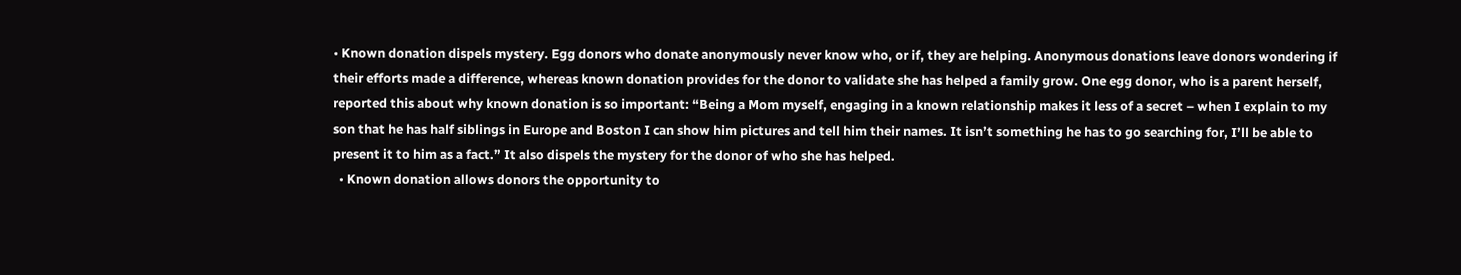• Known donation dispels mystery. Egg donors who donate anonymously never know who, or if, they are helping. Anonymous donations leave donors wondering if their efforts made a difference, whereas known donation provides for the donor to validate she has helped a family grow. One egg donor, who is a parent herself, reported this about why known donation is so important: “Being a Mom myself, engaging in a known relationship makes it less of a secret – when I explain to my son that he has half siblings in Europe and Boston I can show him pictures and tell him their names. It isn’t something he has to go searching for, I’ll be able to present it to him as a fact.” It also dispels the mystery for the donor of who she has helped.
  • Known donation allows donors the opportunity to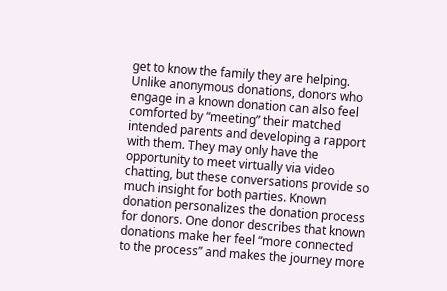get to know the family they are helping. Unlike anonymous donations, donors who engage in a known donation can also feel comforted by “meeting” their matched intended parents and developing a rapport with them. They may only have the opportunity to meet virtually via video chatting, but these conversations provide so much insight for both parties. Known donation personalizes the donation process for donors. One donor describes that known donations make her feel “more connected to the process” and makes the journey more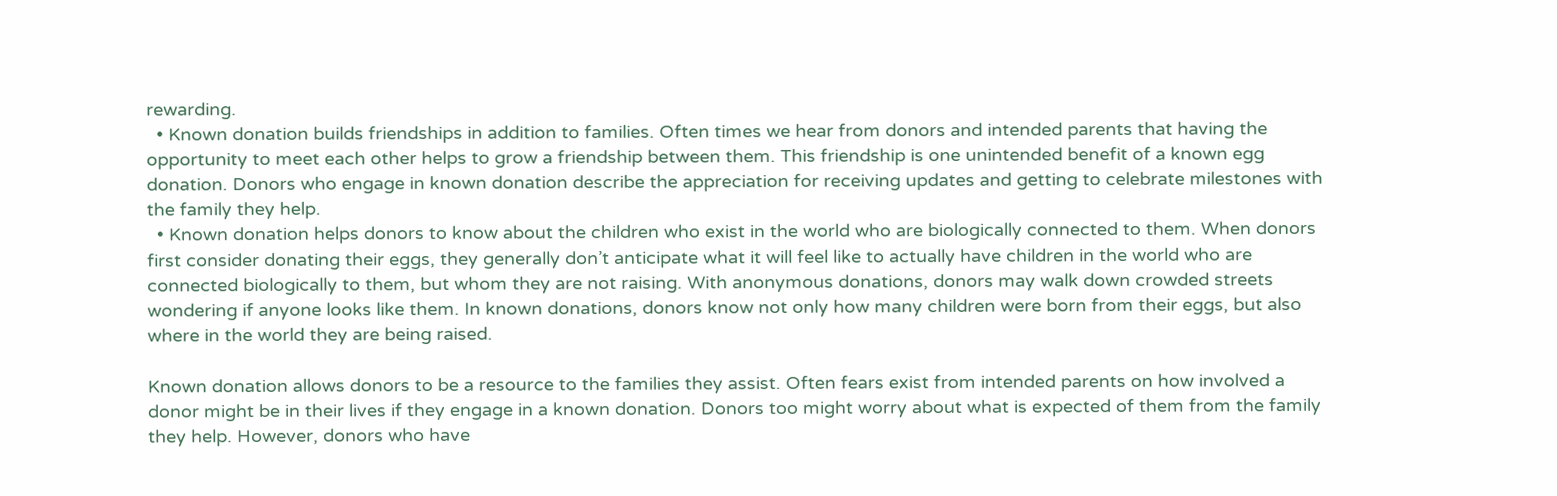rewarding.
  • Known donation builds friendships in addition to families. Often times we hear from donors and intended parents that having the opportunity to meet each other helps to grow a friendship between them. This friendship is one unintended benefit of a known egg donation. Donors who engage in known donation describe the appreciation for receiving updates and getting to celebrate milestones with the family they help.
  • Known donation helps donors to know about the children who exist in the world who are biologically connected to them. When donors first consider donating their eggs, they generally don’t anticipate what it will feel like to actually have children in the world who are connected biologically to them, but whom they are not raising. With anonymous donations, donors may walk down crowded streets wondering if anyone looks like them. In known donations, donors know not only how many children were born from their eggs, but also where in the world they are being raised.

Known donation allows donors to be a resource to the families they assist. Often fears exist from intended parents on how involved a donor might be in their lives if they engage in a known donation. Donors too might worry about what is expected of them from the family they help. However, donors who have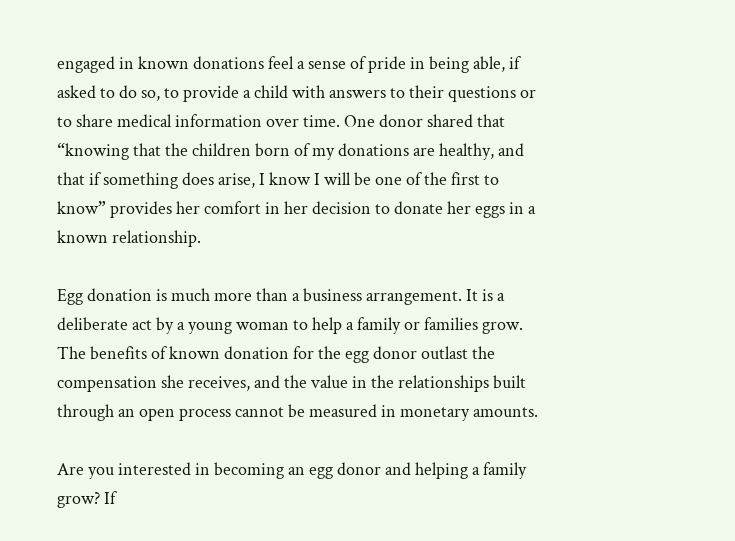engaged in known donations feel a sense of pride in being able, if asked to do so, to provide a child with answers to their questions or to share medical information over time. One donor shared that “knowing that the children born of my donations are healthy, and that if something does arise, I know I will be one of the first to know” provides her comfort in her decision to donate her eggs in a known relationship.

Egg donation is much more than a business arrangement. It is a deliberate act by a young woman to help a family or families grow. The benefits of known donation for the egg donor outlast the compensation she receives, and the value in the relationships built through an open process cannot be measured in monetary amounts.

Are you interested in becoming an egg donor and helping a family grow? If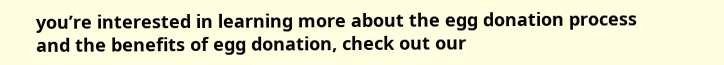you’re interested in learning more about the egg donation process and the benefits of egg donation, check out our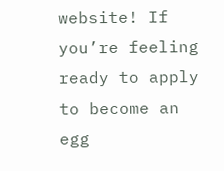website! If you’re feeling ready to apply to become an egg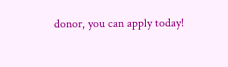donor, you can apply today!